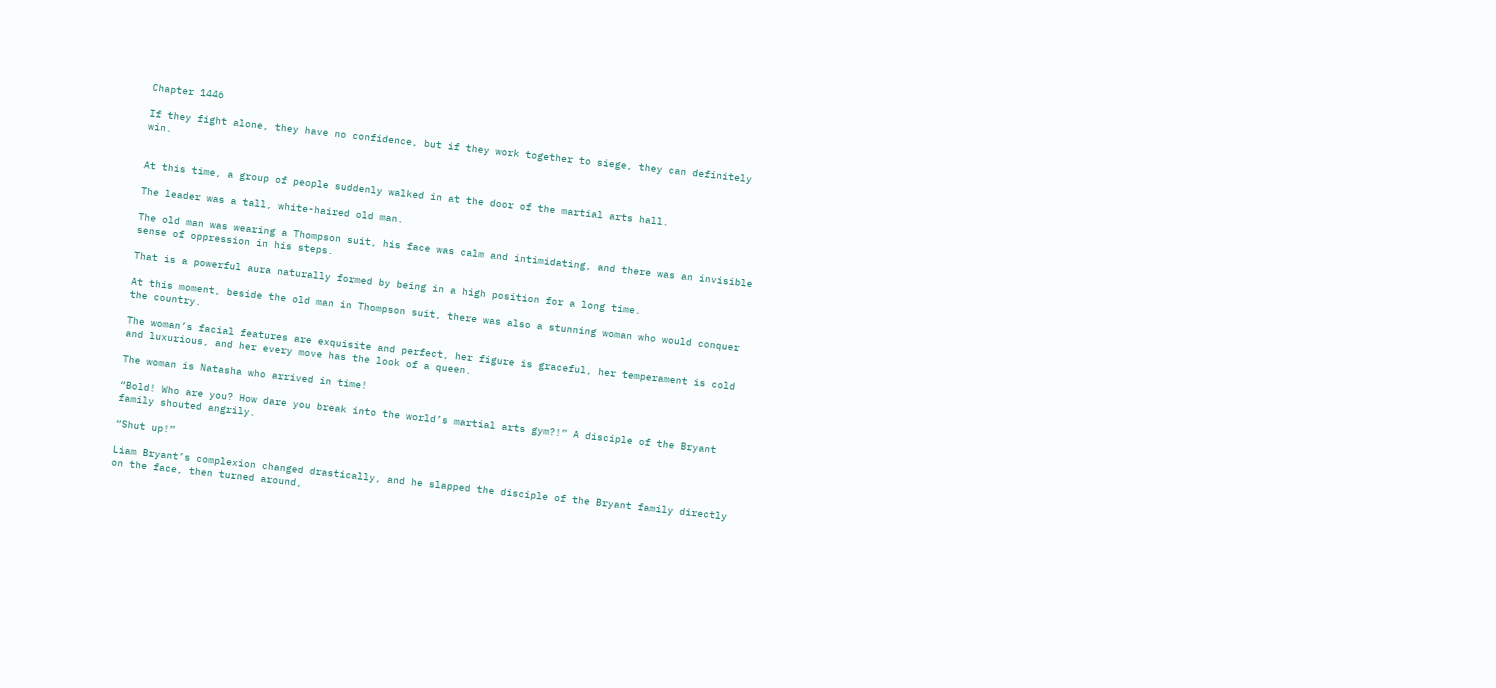Chapter 1446

If they fight alone, they have no confidence, but if they work together to siege, they can definitely win.


At this time, a group of people suddenly walked in at the door of the martial arts hall.

The leader was a tall, white-haired old man.

The old man was wearing a Thompson suit, his face was calm and intimidating, and there was an invisible sense of oppression in his steps.

That is a powerful aura naturally formed by being in a high position for a long time.

At this moment, beside the old man in Thompson suit, there was also a stunning woman who would conquer the country.

The woman’s facial features are exquisite and perfect, her figure is graceful, her temperament is cold and luxurious, and her every move has the look of a queen.

The woman is Natasha who arrived in time!

“Bold! Who are you? How dare you break into the world’s martial arts gym?!” A disciple of the Bryant family shouted angrily.

“Shut up!”

Liam Bryant’s complexion changed drastically, and he slapped the disciple of the Bryant family directly on the face, then turned around,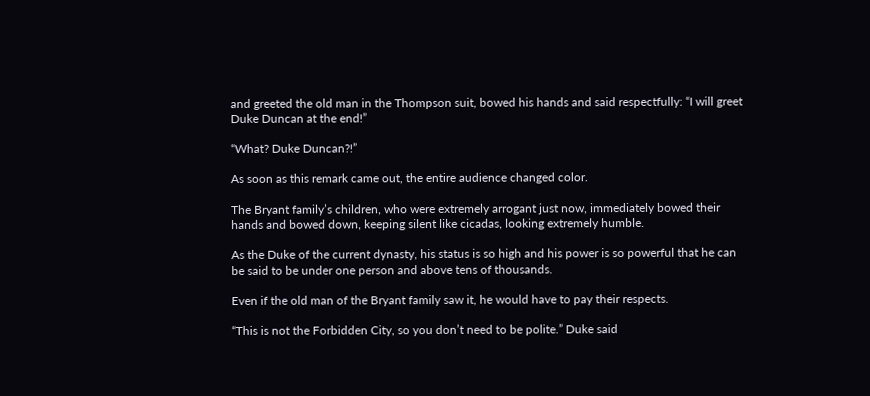and greeted the old man in the Thompson suit, bowed his hands and said respectfully: “I will greet Duke Duncan at the end!”

“What? Duke Duncan?!”

As soon as this remark came out, the entire audience changed color.

The Bryant family’s children, who were extremely arrogant just now, immediately bowed their hands and bowed down, keeping silent like cicadas, looking extremely humble.

As the Duke of the current dynasty, his status is so high and his power is so powerful that he can be said to be under one person and above tens of thousands.

Even if the old man of the Bryant family saw it, he would have to pay their respects.

“This is not the Forbidden City, so you don’t need to be polite.” Duke said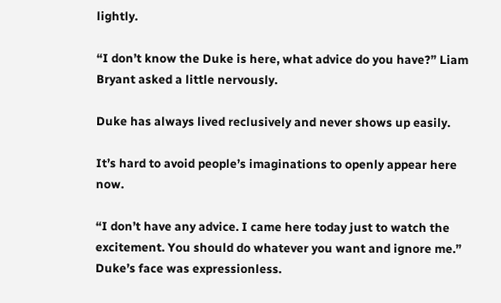lightly.

“I don’t know the Duke is here, what advice do you have?” Liam Bryant asked a little nervously.

Duke has always lived reclusively and never shows up easily.

It’s hard to avoid people’s imaginations to openly appear here now.

“I don’t have any advice. I came here today just to watch the excitement. You should do whatever you want and ignore me.” Duke’s face was expressionless.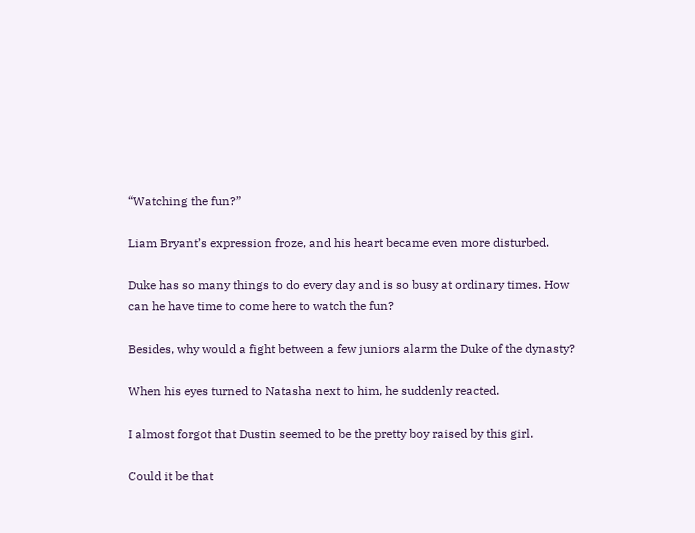“Watching the fun?”

Liam Bryant’s expression froze, and his heart became even more disturbed.

Duke has so many things to do every day and is so busy at ordinary times. How can he have time to come here to watch the fun?

Besides, why would a fight between a few juniors alarm the Duke of the dynasty?

When his eyes turned to Natasha next to him, he suddenly reacted.

I almost forgot that Dustin seemed to be the pretty boy raised by this girl.

Could it be that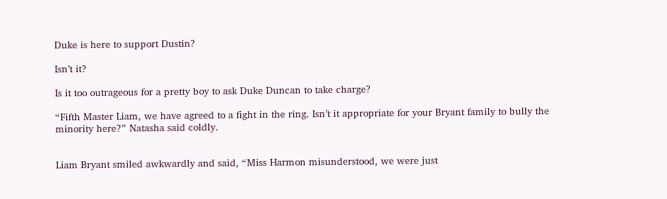Duke is here to support Dustin?

Isn’t it?

Is it too outrageous for a pretty boy to ask Duke Duncan to take charge?

“Fifth Master Liam, we have agreed to a fight in the ring. Isn’t it appropriate for your Bryant family to bully the minority here?” Natasha said coldly.


Liam Bryant smiled awkwardly and said, “Miss Harmon misunderstood, we were just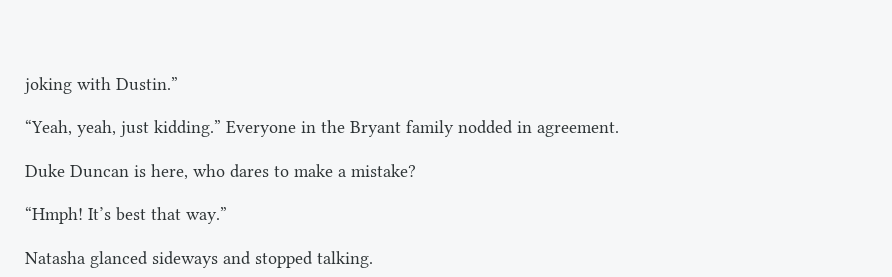joking with Dustin.”

“Yeah, yeah, just kidding.” Everyone in the Bryant family nodded in agreement.

Duke Duncan is here, who dares to make a mistake?

“Hmph! It’s best that way.”

Natasha glanced sideways and stopped talking.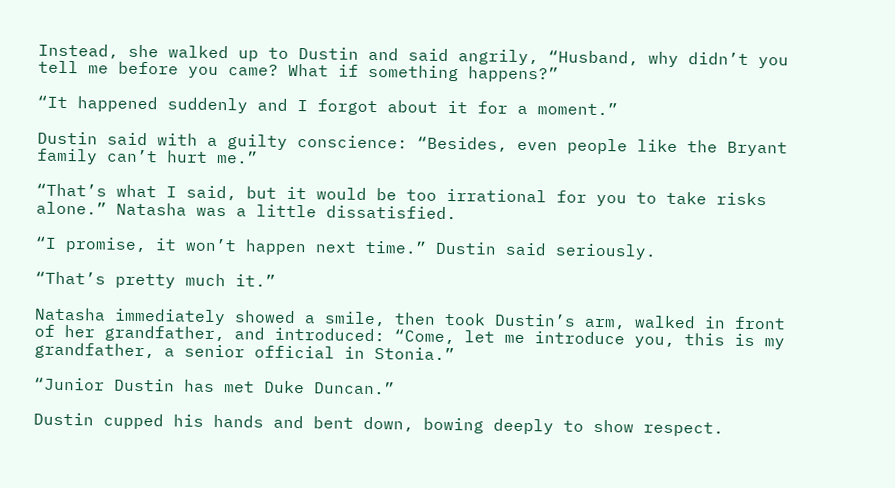Instead, she walked up to Dustin and said angrily, “Husband, why didn’t you tell me before you came? What if something happens?”

“It happened suddenly and I forgot about it for a moment.”

Dustin said with a guilty conscience: “Besides, even people like the Bryant family can’t hurt me.”

“That’s what I said, but it would be too irrational for you to take risks alone.” Natasha was a little dissatisfied.

“I promise, it won’t happen next time.” Dustin said seriously.

“That’s pretty much it.”

Natasha immediately showed a smile, then took Dustin’s arm, walked in front of her grandfather, and introduced: “Come, let me introduce you, this is my grandfather, a senior official in Stonia.”

“Junior Dustin has met Duke Duncan.”

Dustin cupped his hands and bent down, bowing deeply to show respect.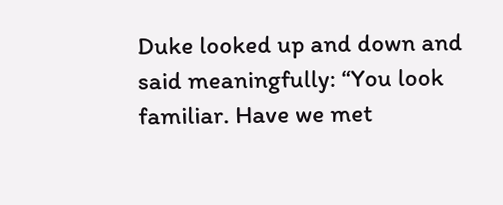Duke looked up and down and said meaningfully: “You look familiar. Have we met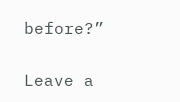before?”


Leave a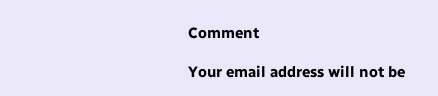Comment

Your email address will not be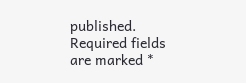published. Required fields are marked *